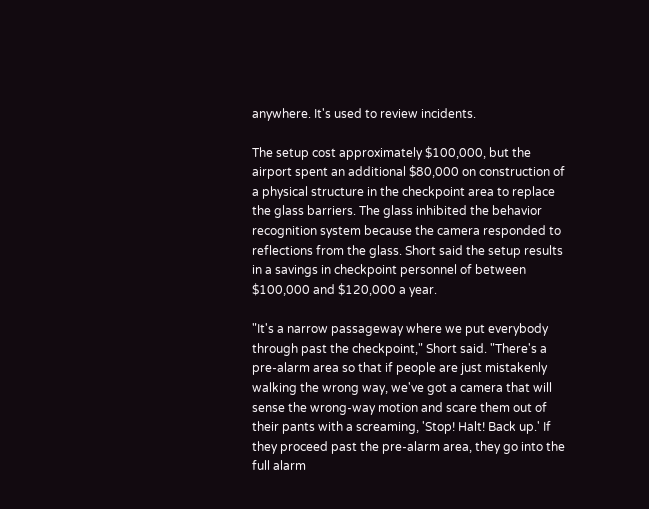anywhere. It's used to review incidents.

The setup cost approximately $100,000, but the airport spent an additional $80,000 on construction of a physical structure in the checkpoint area to replace the glass barriers. The glass inhibited the behavior recognition system because the camera responded to reflections from the glass. Short said the setup results in a savings in checkpoint personnel of between $100,000 and $120,000 a year.

"It's a narrow passageway where we put everybody through past the checkpoint," Short said. "There's a pre-alarm area so that if people are just mistakenly walking the wrong way, we've got a camera that will sense the wrong-way motion and scare them out of their pants with a screaming, 'Stop! Halt! Back up.' If they proceed past the pre-alarm area, they go into the full alarm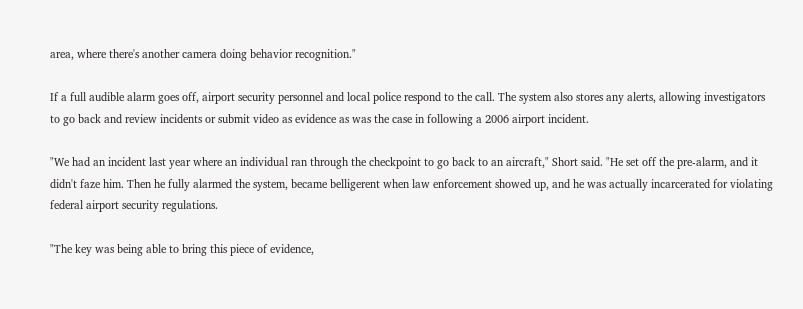area, where there's another camera doing behavior recognition."

If a full audible alarm goes off, airport security personnel and local police respond to the call. The system also stores any alerts, allowing investigators to go back and review incidents or submit video as evidence as was the case in following a 2006 airport incident.

"We had an incident last year where an individual ran through the checkpoint to go back to an aircraft," Short said. "He set off the pre-alarm, and it didn't faze him. Then he fully alarmed the system, became belligerent when law enforcement showed up, and he was actually incarcerated for violating federal airport security regulations.

"The key was being able to bring this piece of evidence,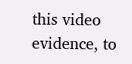this video evidence, to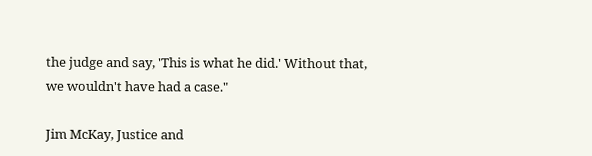the judge and say, 'This is what he did.' Without that, we wouldn't have had a case."

Jim McKay, Justice and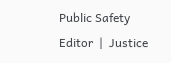Public Safety Editor  |  Justice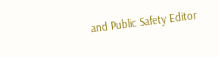and Public Safety Editor